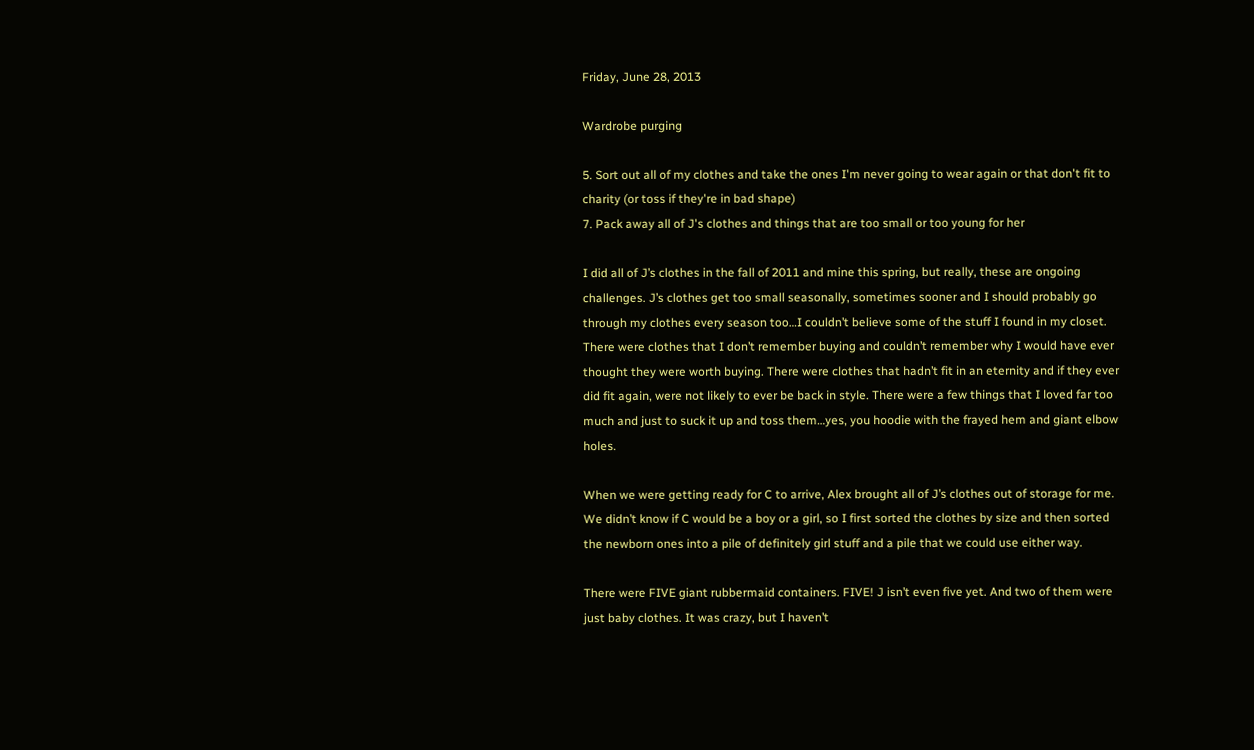Friday, June 28, 2013

Wardrobe purging

5. Sort out all of my clothes and take the ones I'm never going to wear again or that don't fit to charity (or toss if they're in bad shape)
7. Pack away all of J's clothes and things that are too small or too young for her

I did all of J’s clothes in the fall of 2011 and mine this spring, but really, these are ongoing challenges. J’s clothes get too small seasonally, sometimes sooner and I should probably go through my clothes every season too…I couldn’t believe some of the stuff I found in my closet. There were clothes that I don’t remember buying and couldn’t remember why I would have ever thought they were worth buying. There were clothes that hadn’t fit in an eternity and if they ever did fit again, were not likely to ever be back in style. There were a few things that I loved far too much and just to suck it up and toss them…yes, you hoodie with the frayed hem and giant elbow holes.

When we were getting ready for C to arrive, Alex brought all of J’s clothes out of storage for me. We didn’t know if C would be a boy or a girl, so I first sorted the clothes by size and then sorted the newborn ones into a pile of definitely girl stuff and a pile that we could use either way.

There were FIVE giant rubbermaid containers. FIVE! J isn’t even five yet. And two of them were just baby clothes. It was crazy, but I haven’t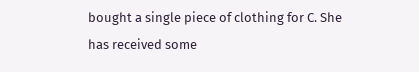bought a single piece of clothing for C. She has received some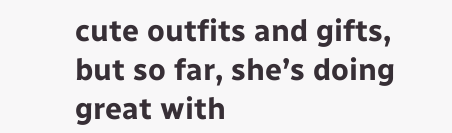cute outfits and gifts, but so far, she’s doing great with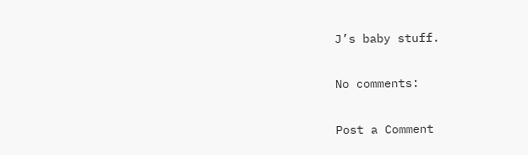J’s baby stuff.

No comments:

Post a Comment